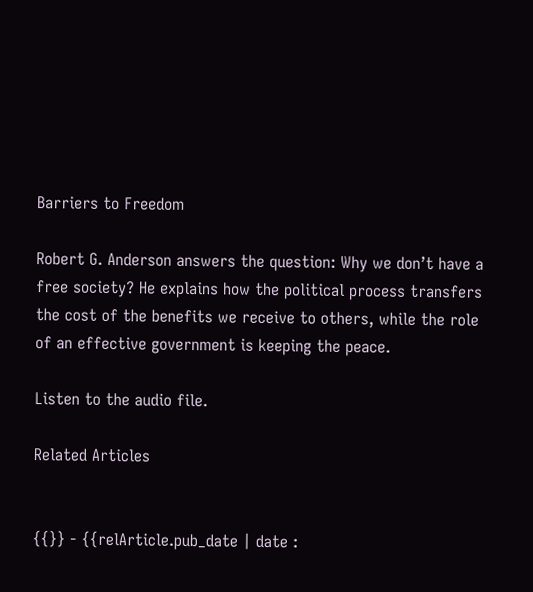Barriers to Freedom

Robert G. Anderson answers the question: Why we don’t have a free society? He explains how the political process transfers the cost of the benefits we receive to others, while the role of an effective government is keeping the peace.

Listen to the audio file.

Related Articles


{{}} - {{relArticle.pub_date | date :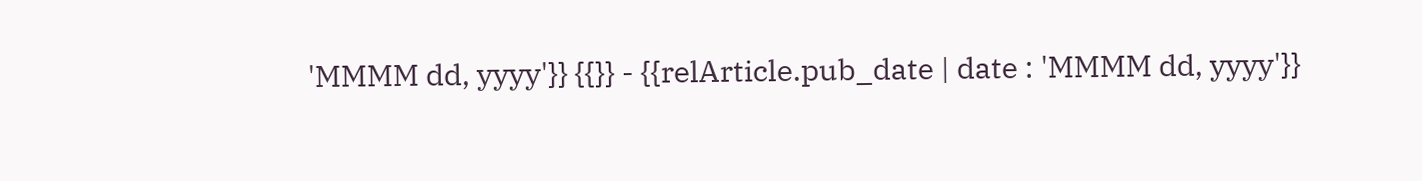'MMMM dd, yyyy'}} {{}} - {{relArticle.pub_date | date : 'MMMM dd, yyyy'}}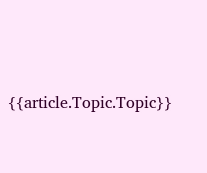{{article.Topic.Topic}}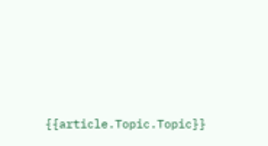{{article.Topic.Topic}}